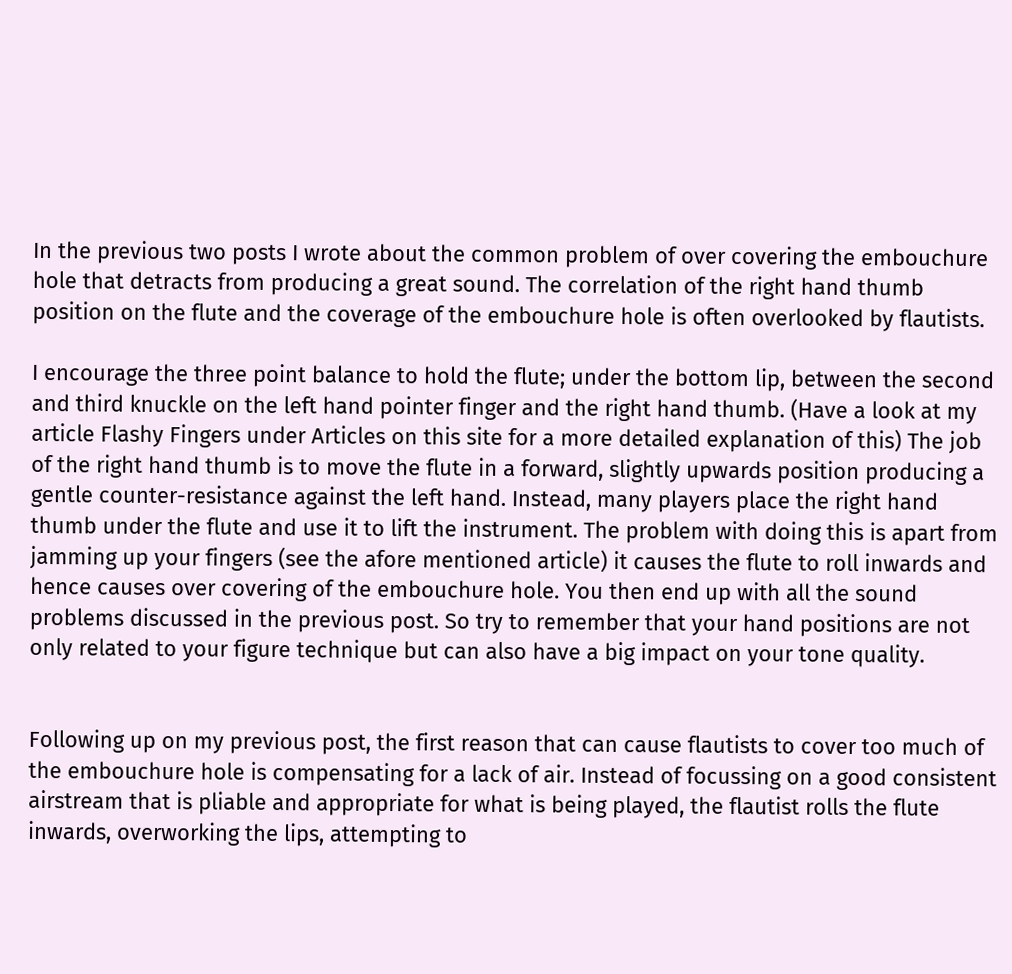In the previous two posts I wrote about the common problem of over covering the embouchure hole that detracts from producing a great sound. The correlation of the right hand thumb position on the flute and the coverage of the embouchure hole is often overlooked by flautists.

I encourage the three point balance to hold the flute; under the bottom lip, between the second and third knuckle on the left hand pointer finger and the right hand thumb. (Have a look at my article Flashy Fingers under Articles on this site for a more detailed explanation of this) The job of the right hand thumb is to move the flute in a forward, slightly upwards position producing a gentle counter-resistance against the left hand. Instead, many players place the right hand thumb under the flute and use it to lift the instrument. The problem with doing this is apart from jamming up your fingers (see the afore mentioned article) it causes the flute to roll inwards and hence causes over covering of the embouchure hole. You then end up with all the sound problems discussed in the previous post. So try to remember that your hand positions are not only related to your figure technique but can also have a big impact on your tone quality.


Following up on my previous post, the first reason that can cause flautists to cover too much of the embouchure hole is compensating for a lack of air. Instead of focussing on a good consistent airstream that is pliable and appropriate for what is being played, the flautist rolls the flute inwards, overworking the lips, attempting to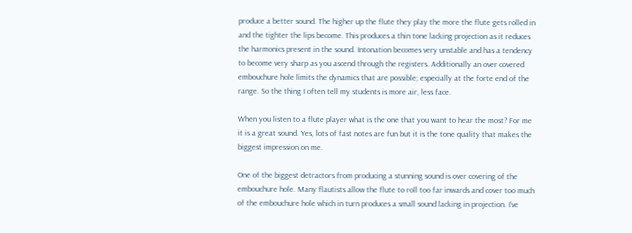produce a better sound. The higher up the flute they play the more the flute gets rolled in and the tighter the lips become. This produces a thin tone lacking projection as it reduces the harmonics present in the sound. Intonation becomes very unstable and has a tendency to become very sharp as you ascend through the registers. Additionally an over covered embouchure hole limits the dynamics that are possible; especially at the forte end of the range. So the thing I often tell my students is more air, less face.

When you listen to a flute player what is the one that you want to hear the most? For me it is a great sound. Yes, lots of fast notes are fun but it is the tone quality that makes the biggest impression on me.

One of the biggest detractors from producing a stunning sound is over covering of the embouchure hole. Many flautists allow the flute to roll too far inwards and cover too much of the embouchure hole which in turn produces a small sound lacking in projection. I’ve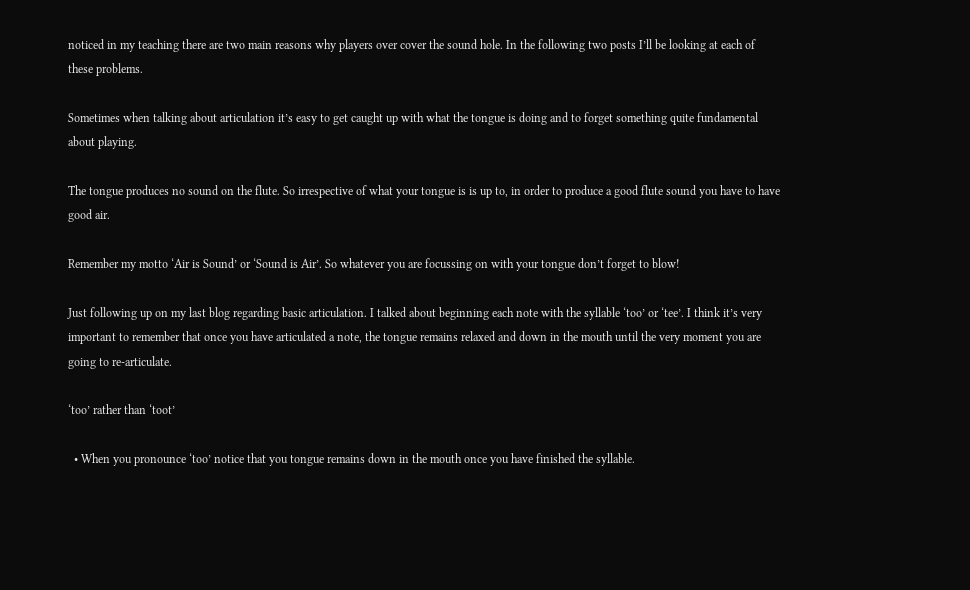noticed in my teaching there are two main reasons why players over cover the sound hole. In the following two posts I’ll be looking at each of these problems.

Sometimes when talking about articulation it’s easy to get caught up with what the tongue is doing and to forget something quite fundamental about playing.

The tongue produces no sound on the flute. So irrespective of what your tongue is is up to, in order to produce a good flute sound you have to have good air.

Remember my motto ‘Air is Sound’ or ‘Sound is Air’. So whatever you are focussing on with your tongue don’t forget to blow!

Just following up on my last blog regarding basic articulation. I talked about beginning each note with the syllable ‘too’ or ‘tee’. I think it’s very important to remember that once you have articulated a note, the tongue remains relaxed and down in the mouth until the very moment you are going to re-articulate.

‘too’ rather than ‘toot’

  • When you pronounce ‘too’ notice that you tongue remains down in the mouth once you have finished the syllable.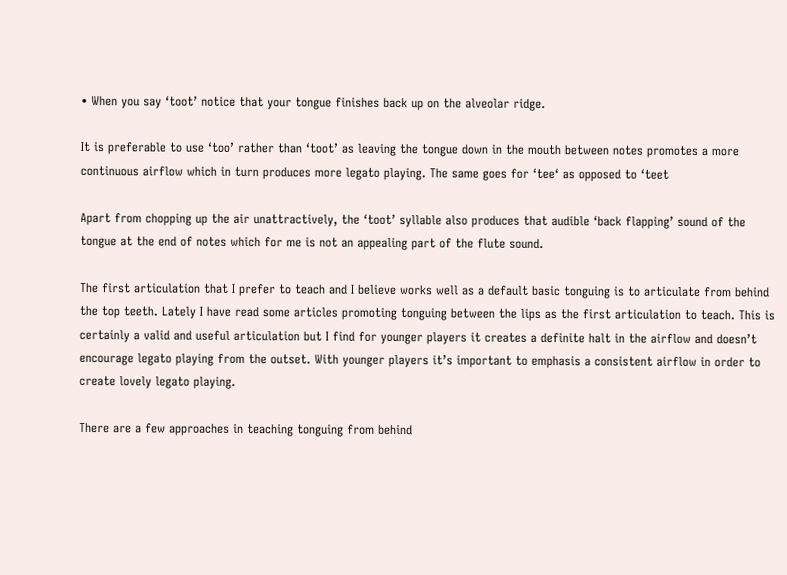• When you say ‘toot’ notice that your tongue finishes back up on the alveolar ridge.

It is preferable to use ‘too’ rather than ‘toot’ as leaving the tongue down in the mouth between notes promotes a more continuous airflow which in turn produces more legato playing. The same goes for ‘tee‘ as opposed to ‘teet

Apart from chopping up the air unattractively, the ‘toot’ syllable also produces that audible ‘back flapping’ sound of the tongue at the end of notes which for me is not an appealing part of the flute sound.

The first articulation that I prefer to teach and I believe works well as a default basic tonguing is to articulate from behind the top teeth. Lately I have read some articles promoting tonguing between the lips as the first articulation to teach. This is certainly a valid and useful articulation but I find for younger players it creates a definite halt in the airflow and doesn’t encourage legato playing from the outset. With younger players it’s important to emphasis a consistent airflow in order to create lovely legato playing.

There are a few approaches in teaching tonguing from behind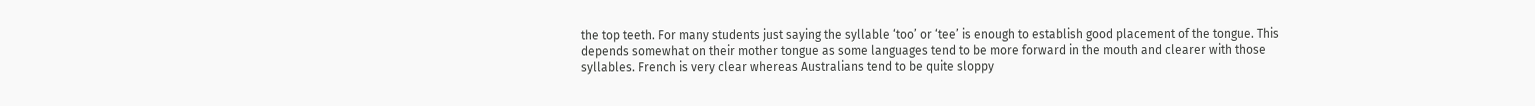the top teeth. For many students just saying the syllable ‘too’ or ‘tee’ is enough to establish good placement of the tongue. This depends somewhat on their mother tongue as some languages tend to be more forward in the mouth and clearer with those syllables. French is very clear whereas Australians tend to be quite sloppy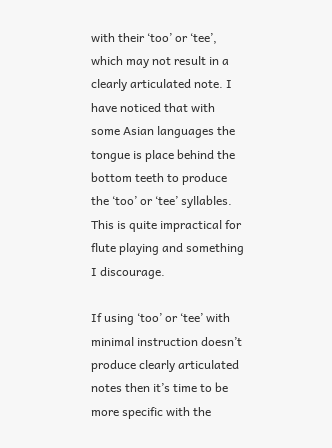with their ‘too’ or ‘tee’, which may not result in a clearly articulated note. I have noticed that with some Asian languages the tongue is place behind the bottom teeth to produce the ‘too’ or ‘tee’ syllables. This is quite impractical for flute playing and something I discourage.

If using ‘too’ or ‘tee’ with minimal instruction doesn’t produce clearly articulated notes then it’s time to be more specific with the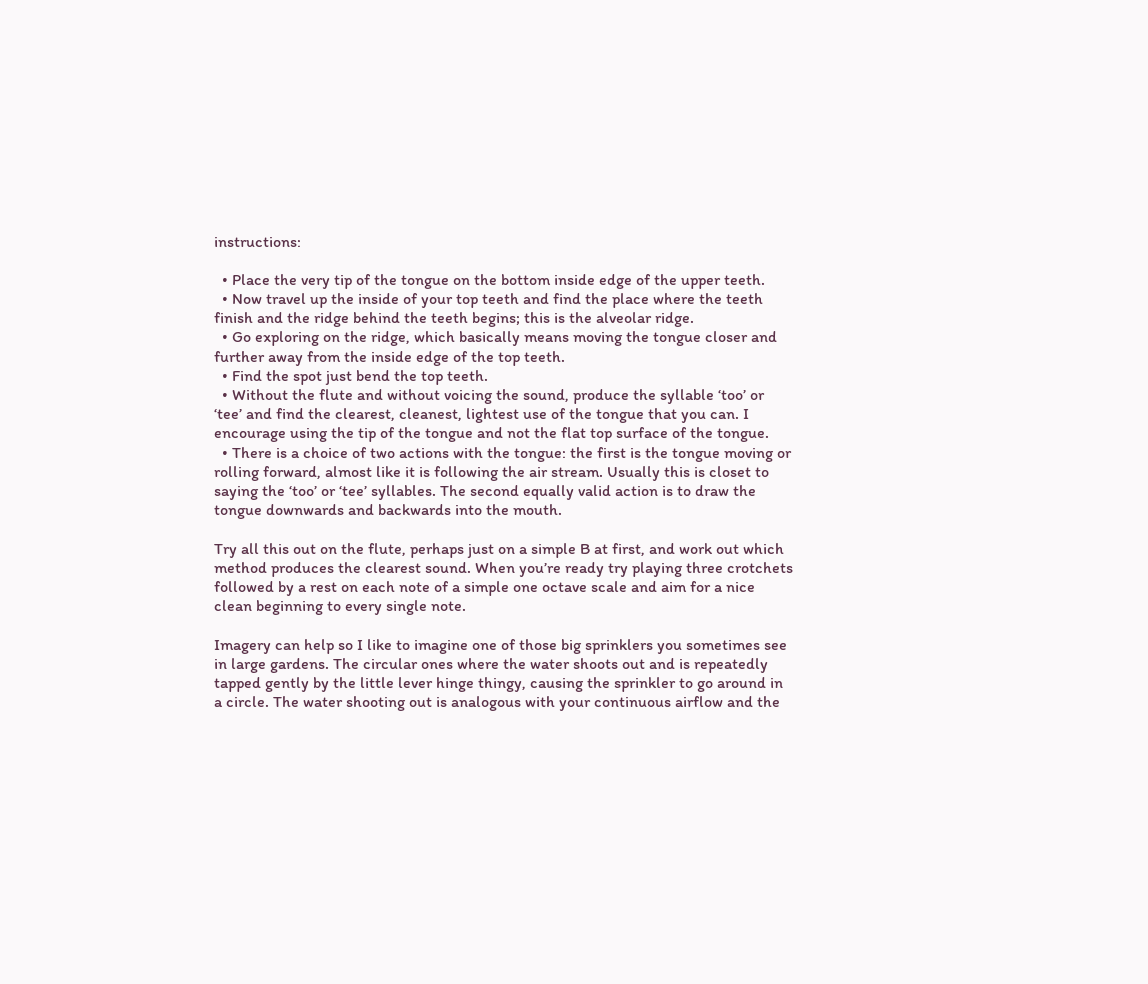instructions:

  • Place the very tip of the tongue on the bottom inside edge of the upper teeth.
  • Now travel up the inside of your top teeth and find the place where the teeth finish and the ridge behind the teeth begins; this is the alveolar ridge.
  • Go exploring on the ridge, which basically means moving the tongue closer and further away from the inside edge of the top teeth.
  • Find the spot just bend the top teeth.
  • Without the flute and without voicing the sound, produce the syllable ‘too’ or ‘tee’ and find the clearest, cleanest, lightest use of the tongue that you can. I encourage using the tip of the tongue and not the flat top surface of the tongue.
  • There is a choice of two actions with the tongue: the first is the tongue moving or rolling forward, almost like it is following the air stream. Usually this is closet to saying the ‘too’ or ‘tee’ syllables. The second equally valid action is to draw the tongue downwards and backwards into the mouth.

Try all this out on the flute, perhaps just on a simple B at first, and work out which method produces the clearest sound. When you’re ready try playing three crotchets followed by a rest on each note of a simple one octave scale and aim for a nice clean beginning to every single note.

Imagery can help so I like to imagine one of those big sprinklers you sometimes see in large gardens. The circular ones where the water shoots out and is repeatedly tapped gently by the little lever hinge thingy, causing the sprinkler to go around in a circle. The water shooting out is analogous with your continuous airflow and the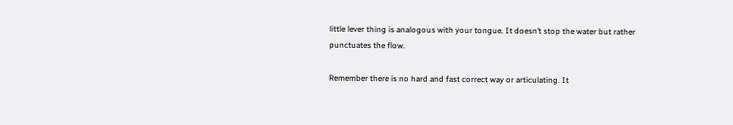little lever thing is analogous with your tongue. It doesn’t stop the water but rather punctuates the flow.

Remember there is no hard and fast correct way or articulating. It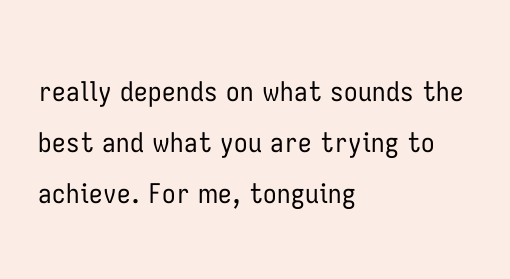really depends on what sounds the best and what you are trying to achieve. For me, tonguing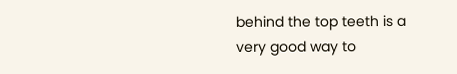behind the top teeth is a very good way to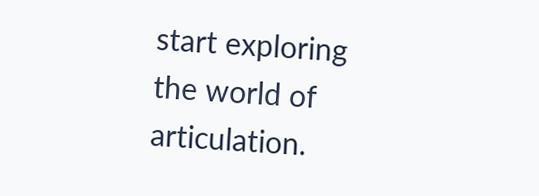start exploring the world of articulation.